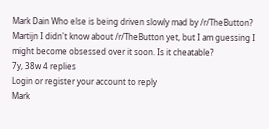Mark Dain Who else is being driven slowly mad by /r/TheButton?
Martijn I didn't know about /r/TheButton yet, but I am guessing I might become obsessed over it soon. Is it cheatable?
7y, 38w 4 replies
Login or register your account to reply
Mark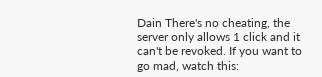Dain There's no cheating, the server only allows 1 click and it can't be revoked. If you want to go mad, watch this: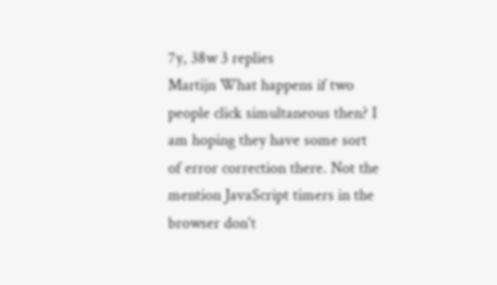7y, 38w 3 replies
Martijn What happens if two people click simultaneous then? I am hoping they have some sort of error correction there. Not the mention JavaScript timers in the browser don't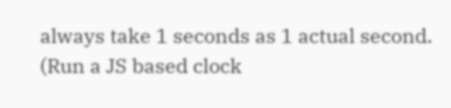always take 1 seconds as 1 actual second. (Run a JS based clock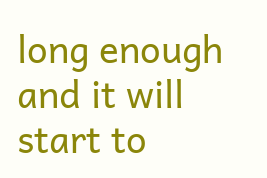long enough and it will start to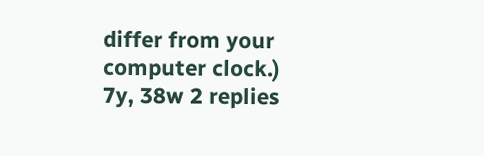differ from your computer clock.)
7y, 38w 2 replies